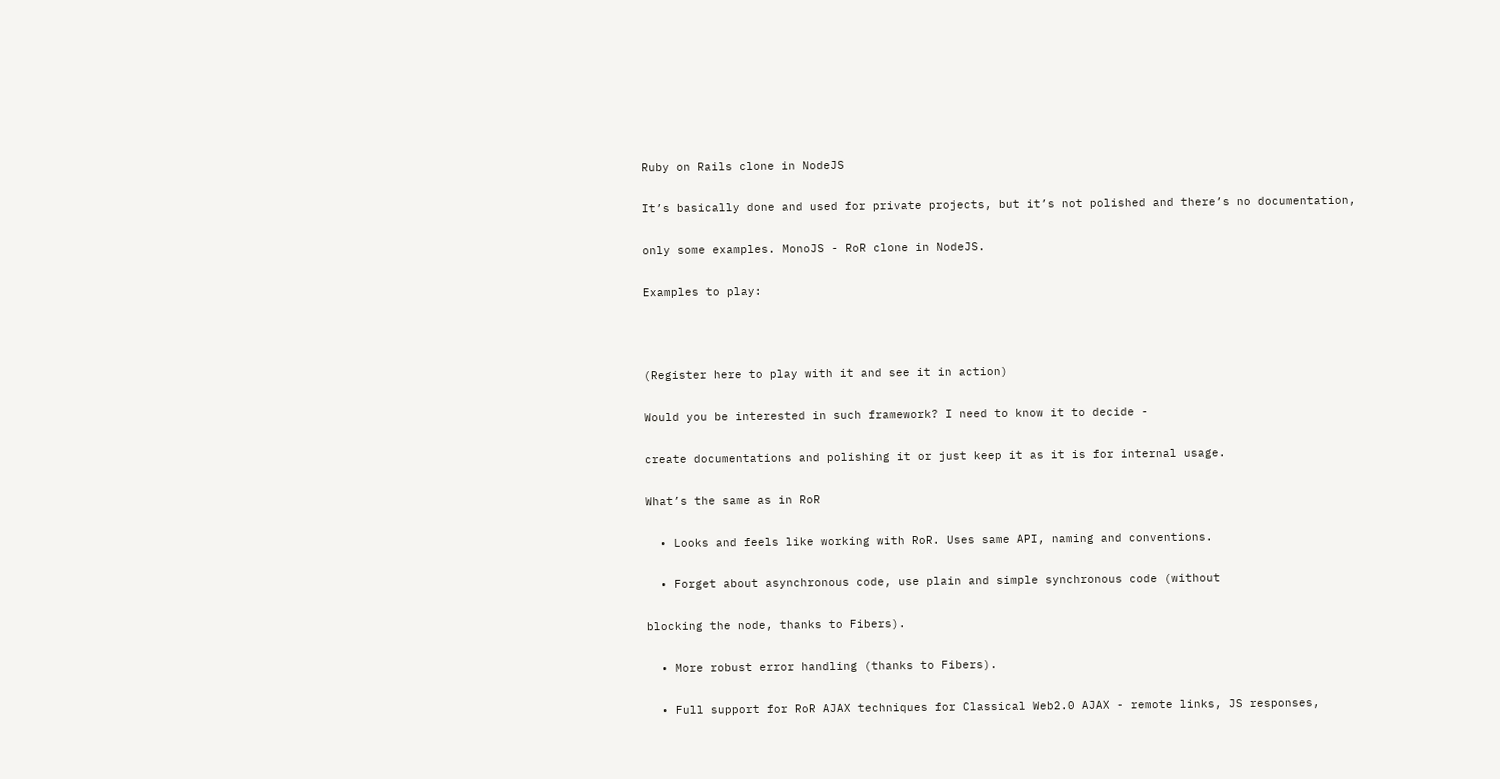Ruby on Rails clone in NodeJS

It’s basically done and used for private projects, but it’s not polished and there’s no documentation,

only some examples. MonoJS - RoR clone in NodeJS.

Examples to play:



(Register here to play with it and see it in action)

Would you be interested in such framework? I need to know it to decide -

create documentations and polishing it or just keep it as it is for internal usage.

What’s the same as in RoR

  • Looks and feels like working with RoR. Uses same API, naming and conventions.

  • Forget about asynchronous code, use plain and simple synchronous code (without

blocking the node, thanks to Fibers).

  • More robust error handling (thanks to Fibers).

  • Full support for RoR AJAX techniques for Classical Web2.0 AJAX - remote links, JS responses,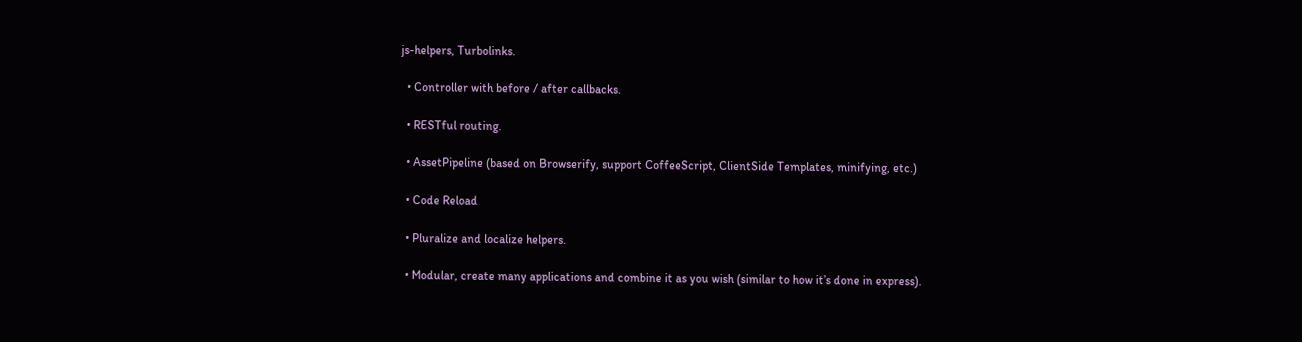js-helpers, Turbolinks.

  • Controller with before / after callbacks.

  • RESTful routing.

  • AssetPipeline (based on Browserify, support CoffeeScript, ClientSide Templates, minifying, etc.)

  • Code Reload

  • Pluralize and localize helpers.

  • Modular, create many applications and combine it as you wish (similar to how it’s done in express).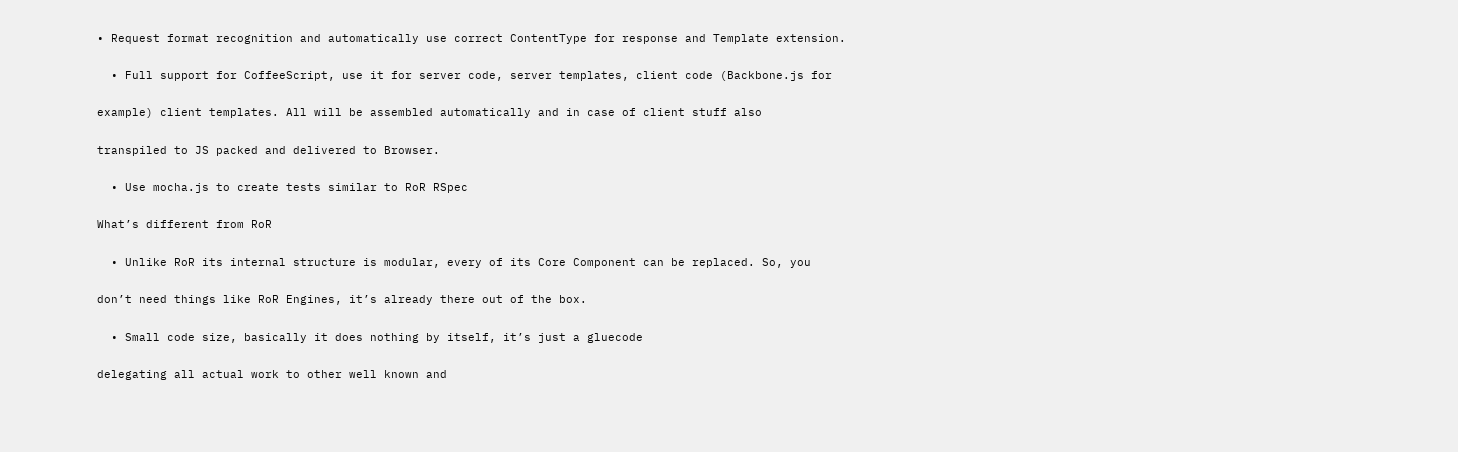• Request format recognition and automatically use correct ContentType for response and Template extension.

  • Full support for CoffeeScript, use it for server code, server templates, client code (Backbone.js for

example) client templates. All will be assembled automatically and in case of client stuff also

transpiled to JS packed and delivered to Browser.

  • Use mocha.js to create tests similar to RoR RSpec

What’s different from RoR

  • Unlike RoR its internal structure is modular, every of its Core Component can be replaced. So, you

don’t need things like RoR Engines, it’s already there out of the box.

  • Small code size, basically it does nothing by itself, it’s just a gluecode

delegating all actual work to other well known and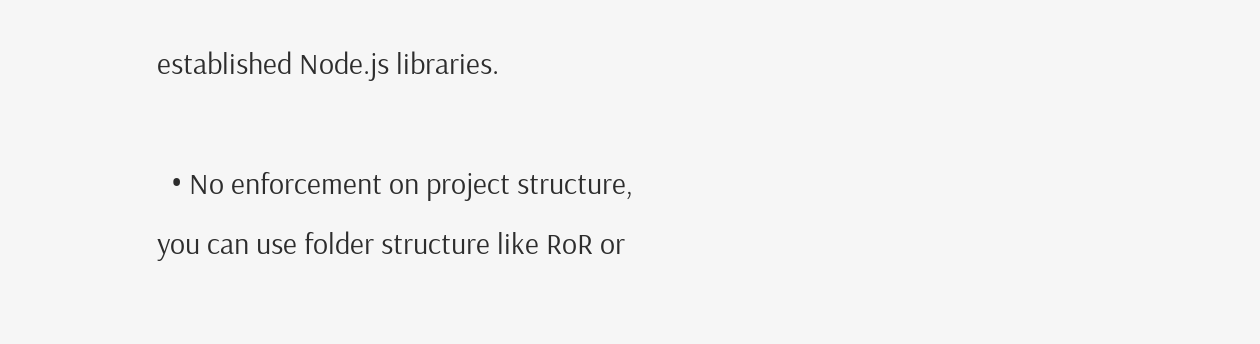established Node.js libraries.

  • No enforcement on project structure, you can use folder structure like RoR or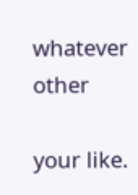whatever other

your like.